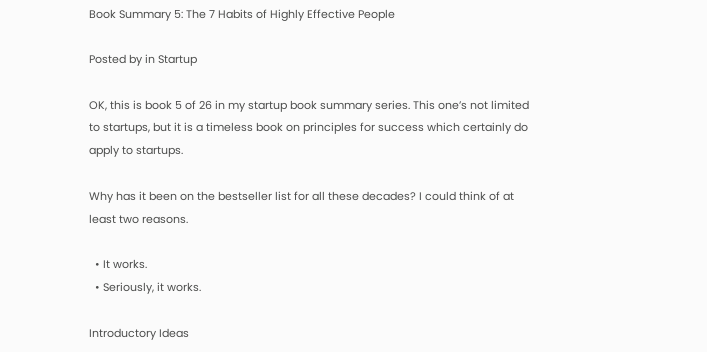Book Summary 5: The 7 Habits of Highly Effective People

Posted by in Startup

OK, this is book 5 of 26 in my startup book summary series. This one’s not limited to startups, but it is a timeless book on principles for success which certainly do apply to startups.

Why has it been on the bestseller list for all these decades? I could think of at least two reasons.

  • It works.
  • Seriously, it works.

Introductory Ideas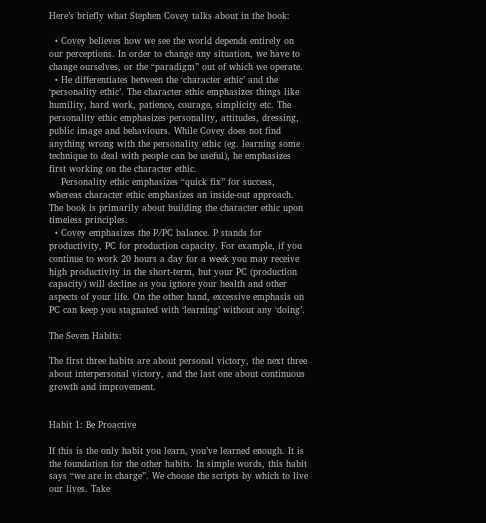Here’s briefly what Stephen Covey talks about in the book:

  • Covey believes how we see the world depends entirely on our perceptions. In order to change any situation, we have to change ourselves, or the “paradigm” out of which we operate.
  • He differentiates between the ‘character ethic’ and the ‘personality ethic’. The character ethic emphasizes things like humility, hard work, patience, courage, simplicity etc. The personality ethic emphasizes personality, attitudes, dressing, public image and behaviours. While Covey does not find anything wrong with the personality ethic (eg. learning some technique to deal with people can be useful), he emphasizes first working on the character ethic.
    Personality ethic emphasizes “quick fix” for success, whereas character ethic emphasizes an inside-out approach. The book is primarily about building the character ethic upon timeless principles.
  • Covey emphasizes the P/PC balance. P stands for productivity, PC for production capacity. For example, if you continue to work 20 hours a day for a week you may receive high productivity in the short-term, but your PC (production capacity) will decline as you ignore your health and other aspects of your life. On the other hand, excessive emphasis on PC can keep you stagnated with ‘learning’ without any ‘doing’.

The Seven Habits:

The first three habits are about personal victory, the next three about interpersonal victory, and the last one about continuous growth and improvement.


Habit 1: Be Proactive

If this is the only habit you learn, you’ve learned enough. It is the foundation for the other habits. In simple words, this habit says “we are in charge”. We choose the scripts by which to live our lives. Take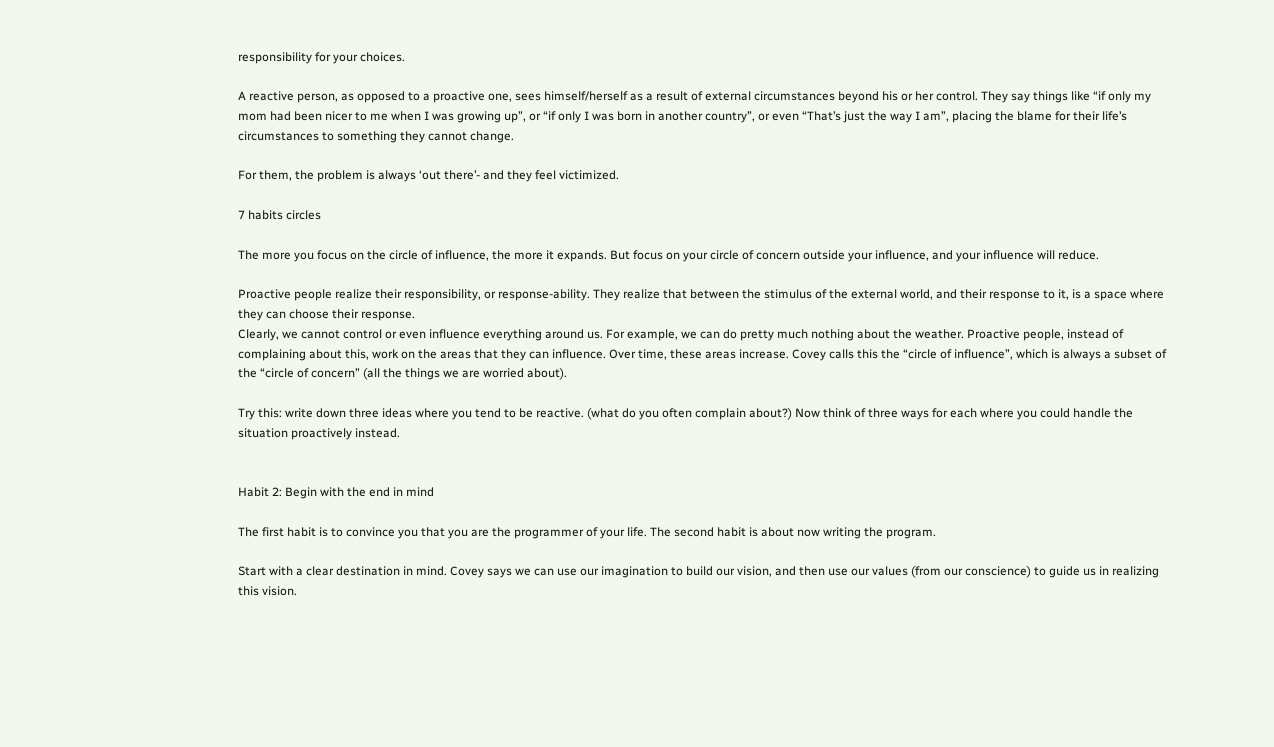responsibility for your choices.

A reactive person, as opposed to a proactive one, sees himself/herself as a result of external circumstances beyond his or her control. They say things like “if only my mom had been nicer to me when I was growing up”, or “if only I was born in another country”, or even “That’s just the way I am”, placing the blame for their life’s circumstances to something they cannot change.

For them, the problem is always ‘out there’- and they feel victimized.

7 habits circles

The more you focus on the circle of influence, the more it expands. But focus on your circle of concern outside your influence, and your influence will reduce.

Proactive people realize their responsibility, or response-ability. They realize that between the stimulus of the external world, and their response to it, is a space where they can choose their response.
Clearly, we cannot control or even influence everything around us. For example, we can do pretty much nothing about the weather. Proactive people, instead of complaining about this, work on the areas that they can influence. Over time, these areas increase. Covey calls this the “circle of influence”, which is always a subset of the “circle of concern” (all the things we are worried about).

Try this: write down three ideas where you tend to be reactive. (what do you often complain about?) Now think of three ways for each where you could handle the situation proactively instead.


Habit 2: Begin with the end in mind

The first habit is to convince you that you are the programmer of your life. The second habit is about now writing the program.

Start with a clear destination in mind. Covey says we can use our imagination to build our vision, and then use our values (from our conscience) to guide us in realizing this vision.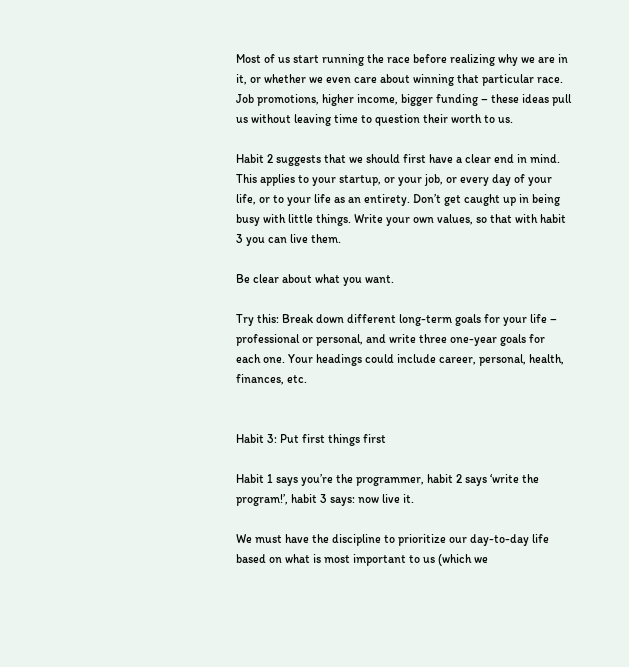Most of us start running the race before realizing why we are in it, or whether we even care about winning that particular race. Job promotions, higher income, bigger funding – these ideas pull us without leaving time to question their worth to us.

Habit 2 suggests that we should first have a clear end in mind. This applies to your startup, or your job, or every day of your life, or to your life as an entirety. Don’t get caught up in being busy with little things. Write your own values, so that with habit 3 you can live them.

Be clear about what you want.

Try this: Break down different long-term goals for your life – professional or personal, and write three one-year goals for each one. Your headings could include career, personal, health, finances, etc.


Habit 3: Put first things first

Habit 1 says you’re the programmer, habit 2 says ‘write the program!’, habit 3 says: now live it.

We must have the discipline to prioritize our day-to-day life based on what is most important to us (which we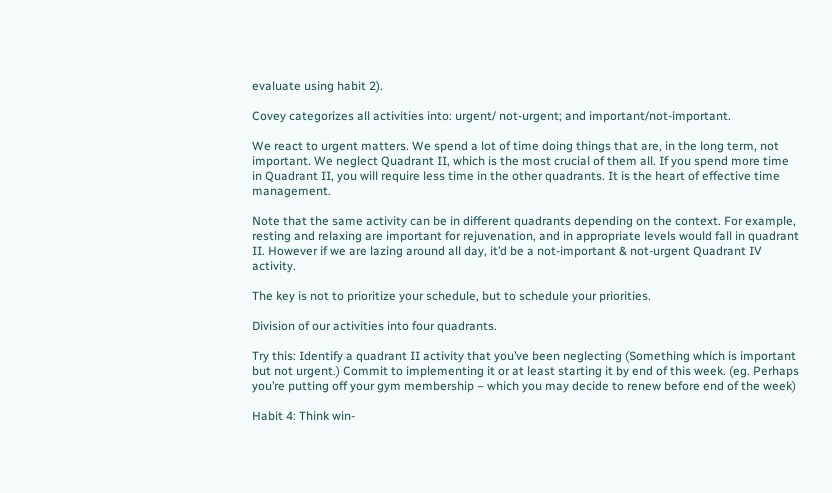evaluate using habit 2).

Covey categorizes all activities into: urgent/ not-urgent; and important/not-important.

We react to urgent matters. We spend a lot of time doing things that are, in the long term, not important. We neglect Quadrant II, which is the most crucial of them all. If you spend more time in Quadrant II, you will require less time in the other quadrants. It is the heart of effective time management.

Note that the same activity can be in different quadrants depending on the context. For example, resting and relaxing are important for rejuvenation, and in appropriate levels would fall in quadrant II. However if we are lazing around all day, it’d be a not-important & not-urgent Quadrant IV activity.

The key is not to prioritize your schedule, but to schedule your priorities.

Division of our activities into four quadrants.

Try this: Identify a quadrant II activity that you’ve been neglecting (Something which is important but not urgent.) Commit to implementing it or at least starting it by end of this week. (eg. Perhaps you’re putting off your gym membership – which you may decide to renew before end of the week)

Habit 4: Think win-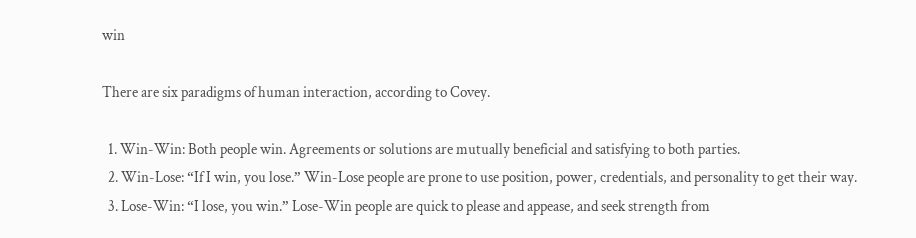win

There are six paradigms of human interaction, according to Covey.

  1. Win-Win: Both people win. Agreements or solutions are mutually beneficial and satisfying to both parties.
  2. Win-Lose: “If I win, you lose.” Win-Lose people are prone to use position, power, credentials, and personality to get their way.
  3. Lose-Win: “I lose, you win.” Lose-Win people are quick to please and appease, and seek strength from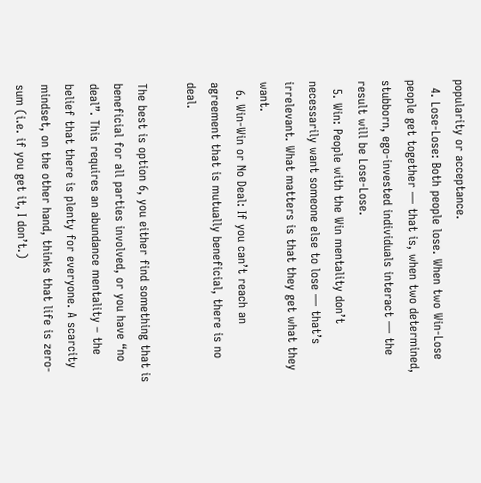popularity or acceptance.
  4. Lose-Lose: Both people lose. When two Win-Lose people get together — that is, when two determined, stubborn, ego-invested individuals interact — the result will be Lose-Lose.
  5. Win: People with the Win mentality don’t necessarily want someone else to lose — that’s irrelevant. What matters is that they get what they want.
  6. Win-Win or No Deal: If you can’t reach an agreement that is mutually beneficial, there is no deal.

The best is option 6, you either find something that is beneficial for all parties involved, or you have “no deal”. This requires an abundance mentality – the belief that there is plenty for everyone. A scarcity mindset, on the other hand, thinks that life is zero-sum (i.e. if you get it, I don’t.)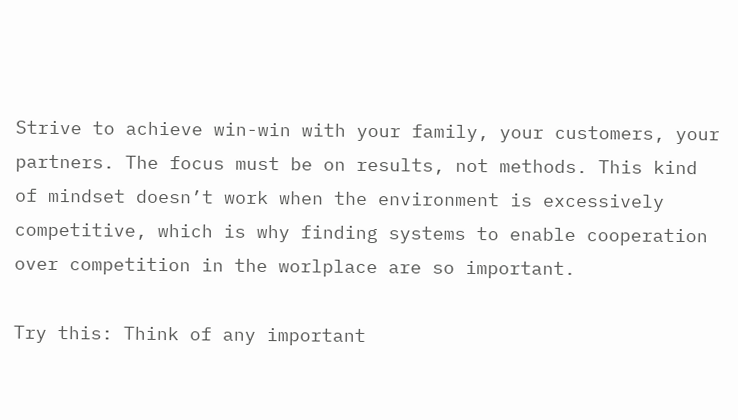Strive to achieve win-win with your family, your customers, your partners. The focus must be on results, not methods. This kind of mindset doesn’t work when the environment is excessively competitive, which is why finding systems to enable cooperation over competition in the worlplace are so important.

Try this: Think of any important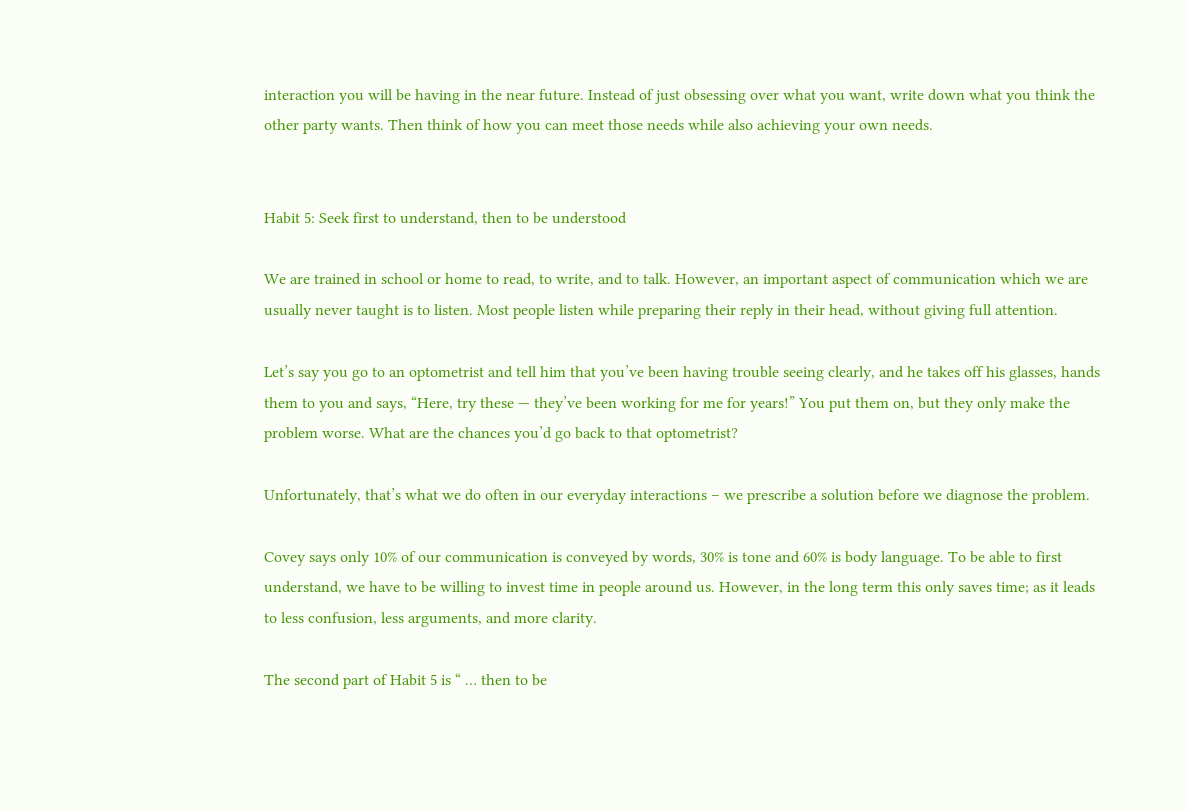interaction you will be having in the near future. Instead of just obsessing over what you want, write down what you think the other party wants. Then think of how you can meet those needs while also achieving your own needs.


Habit 5: Seek first to understand, then to be understood

We are trained in school or home to read, to write, and to talk. However, an important aspect of communication which we are usually never taught is to listen. Most people listen while preparing their reply in their head, without giving full attention.

Let’s say you go to an optometrist and tell him that you’ve been having trouble seeing clearly, and he takes off his glasses, hands them to you and says, “Here, try these — they’ve been working for me for years!” You put them on, but they only make the problem worse. What are the chances you’d go back to that optometrist?

Unfortunately, that’s what we do often in our everyday interactions – we prescribe a solution before we diagnose the problem.

Covey says only 10% of our communication is conveyed by words, 30% is tone and 60% is body language. To be able to first understand, we have to be willing to invest time in people around us. However, in the long term this only saves time; as it leads to less confusion, less arguments, and more clarity.

The second part of Habit 5 is “ … then to be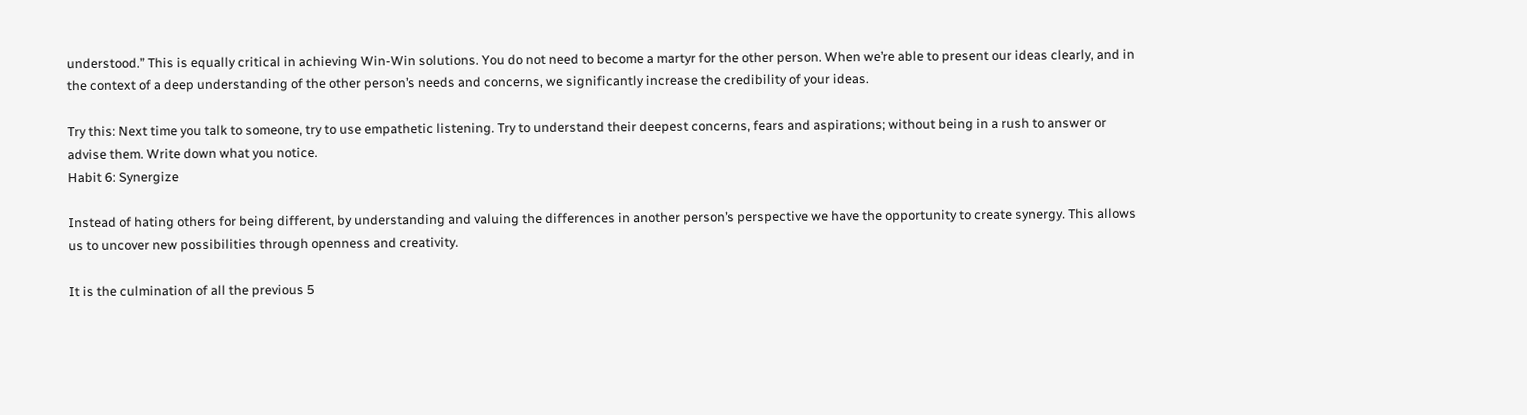understood.” This is equally critical in achieving Win-Win solutions. You do not need to become a martyr for the other person. When we’re able to present our ideas clearly, and in the context of a deep understanding of the other person’s needs and concerns, we significantly increase the credibility of your ideas.

Try this: Next time you talk to someone, try to use empathetic listening. Try to understand their deepest concerns, fears and aspirations; without being in a rush to answer or advise them. Write down what you notice.
Habit 6: Synergize

Instead of hating others for being different, by understanding and valuing the differences in another person’s perspective we have the opportunity to create synergy. This allows us to uncover new possibilities through openness and creativity.

It is the culmination of all the previous 5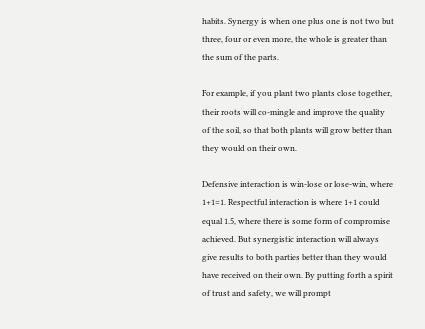habits. Synergy is when one plus one is not two but three, four or even more, the whole is greater than the sum of the parts.

For example, if you plant two plants close together, their roots will co-mingle and improve the quality of the soil, so that both plants will grow better than they would on their own.

Defensive interaction is win-lose or lose-win, where 1+1=1. Respectful interaction is where 1+1 could equal 1.5, where there is some form of compromise achieved. But synergistic interaction will always give results to both parties better than they would have received on their own. By putting forth a spirit of trust and safety, we will prompt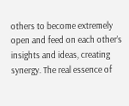others to become extremely open and feed on each other’s insights and ideas, creating synergy. The real essence of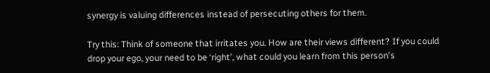synergy is valuing differences instead of persecuting others for them.

Try this: Think of someone that irritates you. How are their views different? If you could drop your ego, your need to be ‘right’, what could you learn from this person’s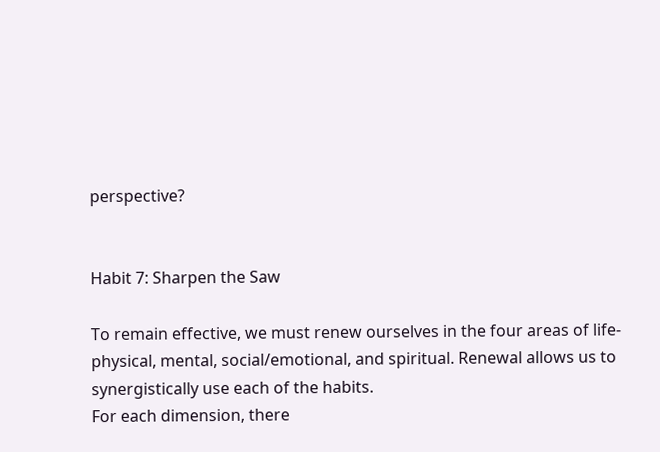perspective?


Habit 7: Sharpen the Saw

To remain effective, we must renew ourselves in the four areas of life- physical, mental, social/emotional, and spiritual. Renewal allows us to synergistically use each of the habits.
For each dimension, there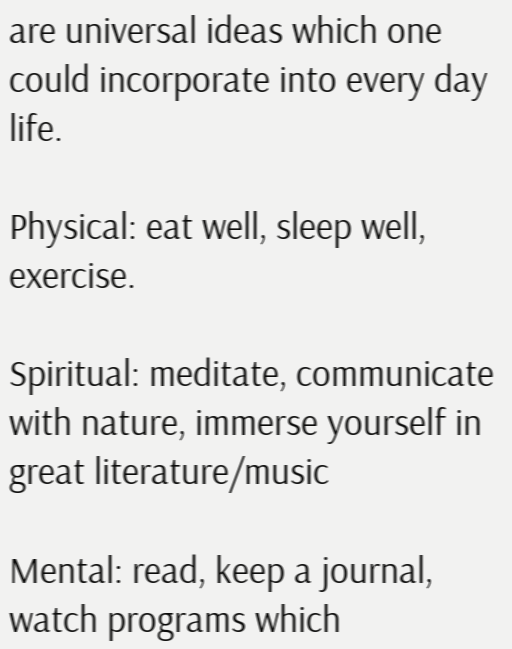are universal ideas which one could incorporate into every day life.

Physical: eat well, sleep well, exercise.

Spiritual: meditate, communicate with nature, immerse yourself in great literature/music

Mental: read, keep a journal, watch programs which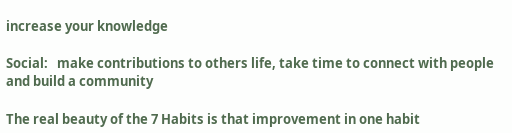increase your knowledge

Social:   make contributions to others life, take time to connect with people and build a community

The real beauty of the 7 Habits is that improvement in one habit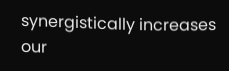synergistically increases our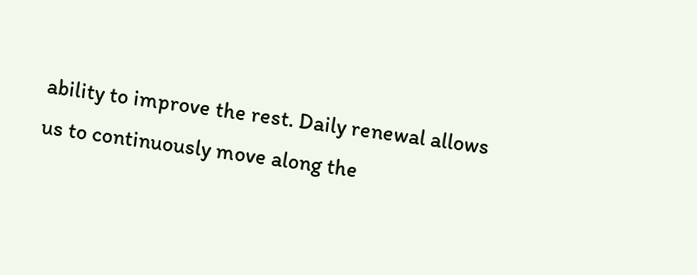ability to improve the rest. Daily renewal allows us to continuously move along the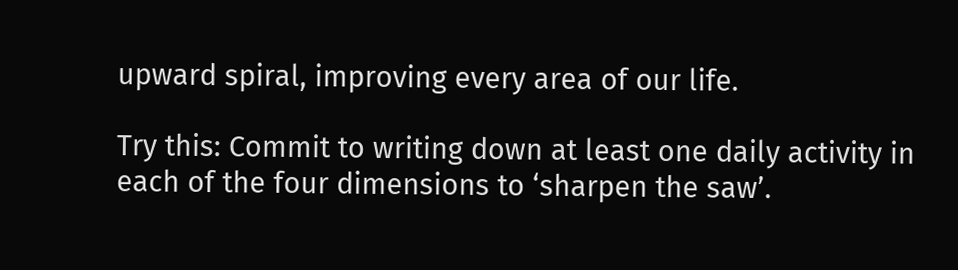upward spiral, improving every area of our life.

Try this: Commit to writing down at least one daily activity in each of the four dimensions to ‘sharpen the saw’.